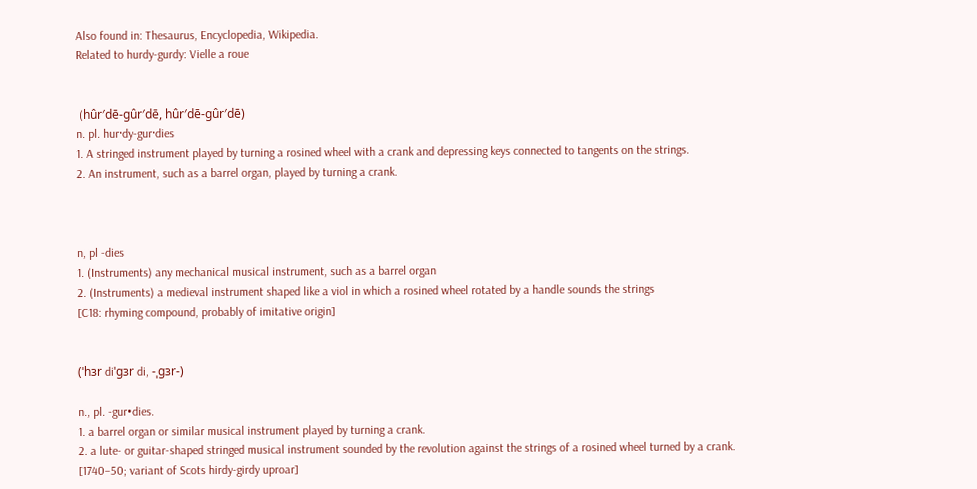Also found in: Thesaurus, Encyclopedia, Wikipedia.
Related to hurdy-gurdy: Vielle a roue


 (hûr′dē-gûr′dē, hûr′dē-gûr′dē)
n. pl. hur·dy-gur·dies
1. A stringed instrument played by turning a rosined wheel with a crank and depressing keys connected to tangents on the strings.
2. An instrument, such as a barrel organ, played by turning a crank.



n, pl -dies
1. (Instruments) any mechanical musical instrument, such as a barrel organ
2. (Instruments) a medieval instrument shaped like a viol in which a rosined wheel rotated by a handle sounds the strings
[C18: rhyming compound, probably of imitative origin]


(ˈhɜr diˈgɜr di, -ˌgɜr-)

n., pl. -gur•dies.
1. a barrel organ or similar musical instrument played by turning a crank.
2. a lute- or guitar-shaped stringed musical instrument sounded by the revolution against the strings of a rosined wheel turned by a crank.
[1740–50; variant of Scots hirdy-girdy uproar]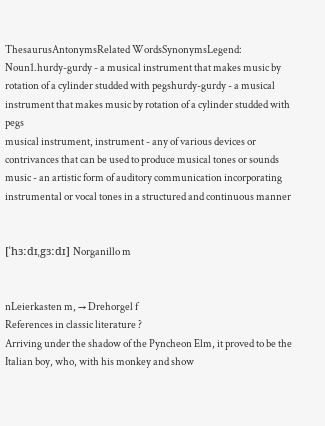ThesaurusAntonymsRelated WordsSynonymsLegend:
Noun1.hurdy-gurdy - a musical instrument that makes music by rotation of a cylinder studded with pegshurdy-gurdy - a musical instrument that makes music by rotation of a cylinder studded with pegs
musical instrument, instrument - any of various devices or contrivances that can be used to produce musical tones or sounds
music - an artistic form of auditory communication incorporating instrumental or vocal tones in a structured and continuous manner


[ˈhɜːdɪˌgɜːdɪ] Norganillo m


nLeierkasten m, → Drehorgel f
References in classic literature ?
Arriving under the shadow of the Pyncheon Elm, it proved to be the Italian boy, who, with his monkey and show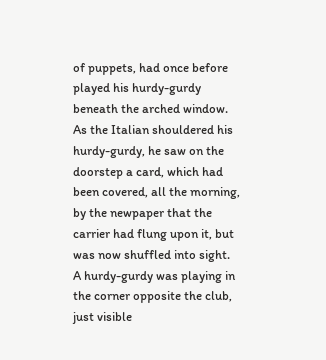of puppets, had once before played his hurdy-gurdy beneath the arched window.
As the Italian shouldered his hurdy-gurdy, he saw on the doorstep a card, which had been covered, all the morning, by the newpaper that the carrier had flung upon it, but was now shuffled into sight.
A hurdy-gurdy was playing in the corner opposite the club, just visible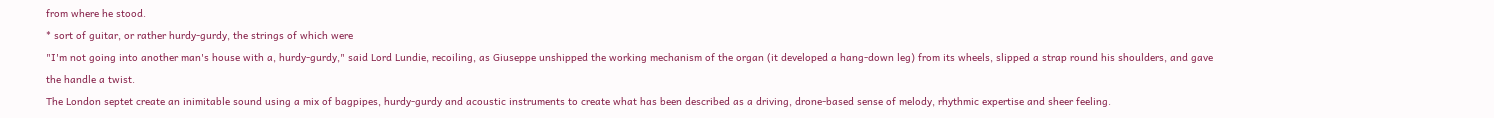from where he stood.
* sort of guitar, or rather hurdy-gurdy, the strings of which were
"I'm not going into another man's house with a, hurdy-gurdy," said Lord Lundie, recoiling, as Giuseppe unshipped the working mechanism of the organ (it developed a hang-down leg) from its wheels, slipped a strap round his shoulders, and gave the handle a twist.
The London septet create an inimitable sound using a mix of bagpipes, hurdy-gurdy and acoustic instruments to create what has been described as a driving, drone-based sense of melody, rhythmic expertise and sheer feeling.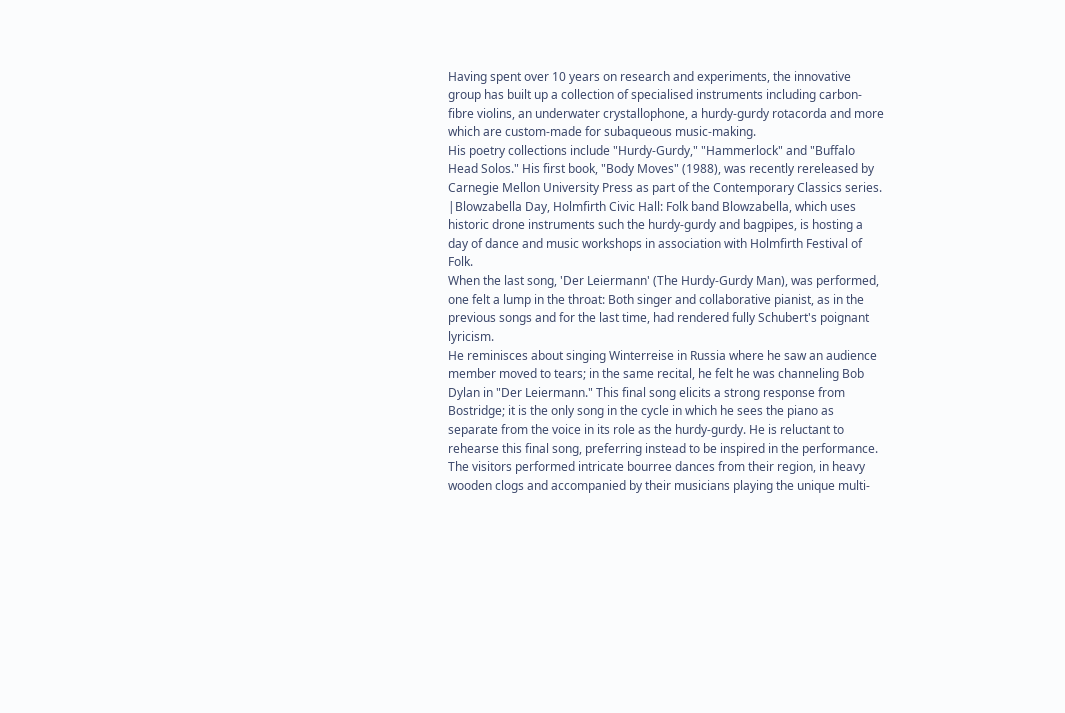Having spent over 10 years on research and experiments, the innovative group has built up a collection of specialised instruments including carbon-fibre violins, an underwater crystallophone, a hurdy-gurdy rotacorda and more which are custom-made for subaqueous music-making.
His poetry collections include "Hurdy-Gurdy," "Hammerlock" and "Buffalo Head Solos." His first book, "Body Moves" (1988), was recently rereleased by Carnegie Mellon University Press as part of the Contemporary Classics series.
|Blowzabella Day, Holmfirth Civic Hall: Folk band Blowzabella, which uses historic drone instruments such the hurdy-gurdy and bagpipes, is hosting a day of dance and music workshops in association with Holmfirth Festival of Folk.
When the last song, 'Der Leiermann' (The Hurdy-Gurdy Man), was performed, one felt a lump in the throat: Both singer and collaborative pianist, as in the previous songs and for the last time, had rendered fully Schubert's poignant lyricism.
He reminisces about singing Winterreise in Russia where he saw an audience member moved to tears; in the same recital, he felt he was channeling Bob Dylan in "Der Leiermann." This final song elicits a strong response from Bostridge; it is the only song in the cycle in which he sees the piano as separate from the voice in its role as the hurdy-gurdy. He is reluctant to rehearse this final song, preferring instead to be inspired in the performance.
The visitors performed intricate bourree dances from their region, in heavy wooden clogs and accompanied by their musicians playing the unique multi-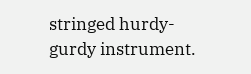stringed hurdy-gurdy instrument.